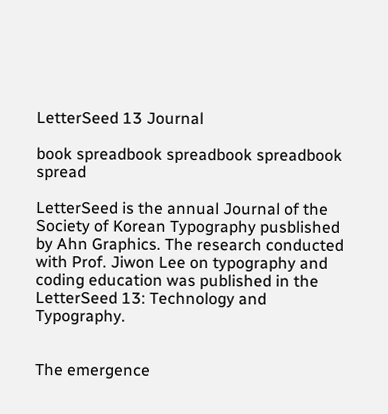LetterSeed 13 Journal

book spreadbook spreadbook spreadbook spread

LetterSeed is the annual Journal of the Society of Korean Typography pusblished by Ahn Graphics. The research conducted with Prof. Jiwon Lee on typography and coding education was published in the LetterSeed 13: Technology and Typography.


The emergence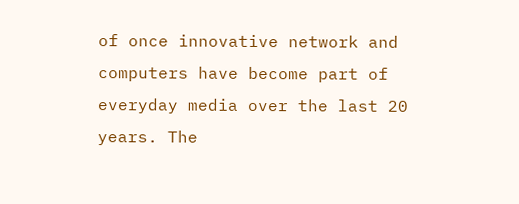of once innovative network and computers have become part of everyday media over the last 20 years. The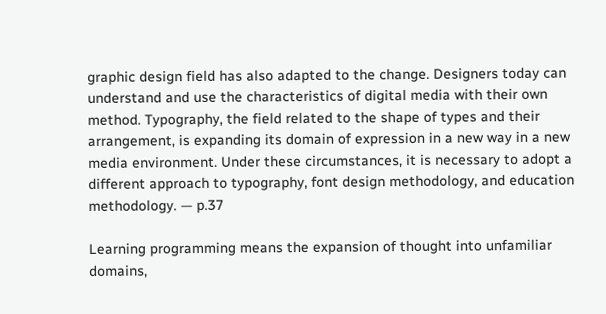graphic design field has also adapted to the change. Designers today can understand and use the characteristics of digital media with their own method. Typography, the field related to the shape of types and their arrangement, is expanding its domain of expression in a new way in a new media environment. Under these circumstances, it is necessary to adopt a different approach to typography, font design methodology, and education methodology. — p.37

Learning programming means the expansion of thought into unfamiliar domains,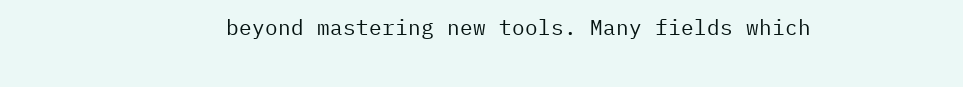beyond mastering new tools. Many fields which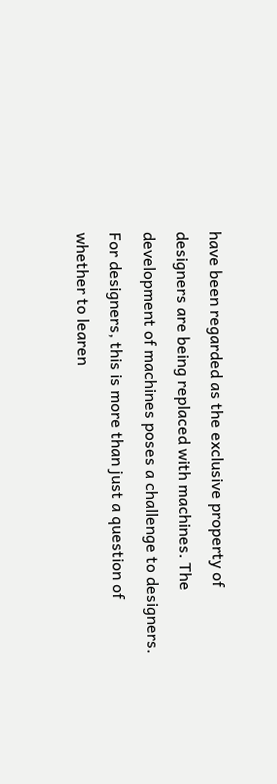have been regarded as the exclusive property of designers are being replaced with machines. The development of machines poses a challenge to designers. For designers, this is more than just a question of whether to learen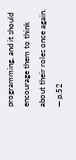programming, and it should encourage them to think about their roles once again. — p.52